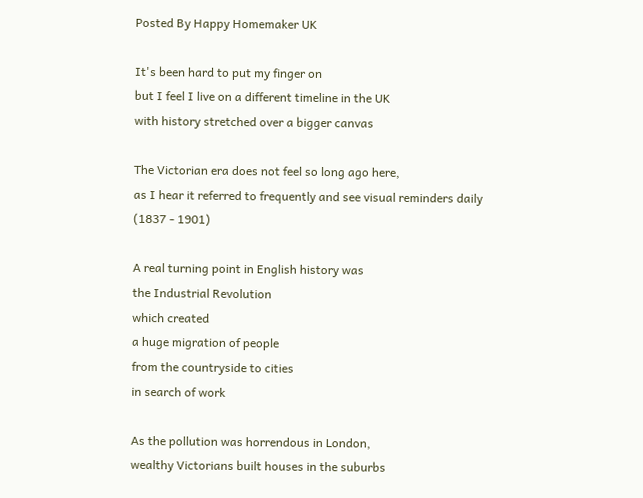Posted By Happy Homemaker UK

It's been hard to put my finger on
but I feel I live on a different timeline in the UK
with history stretched over a bigger canvas

The Victorian era does not feel so long ago here,
as I hear it referred to frequently and see visual reminders daily
(1837 - 1901)

A real turning point in English history was
the Industrial Revolution
which created
a huge migration of people
from the countryside to cities
in search of work

As the pollution was horrendous in London,
wealthy Victorians built houses in the suburbs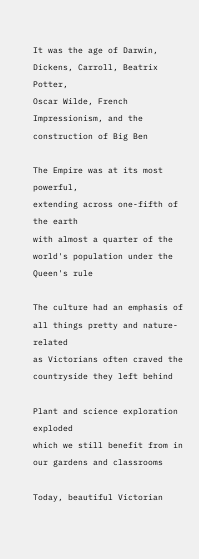It was the age of Darwin, Dickens, Carroll, Beatrix Potter,
Oscar Wilde, French Impressionism, and the construction of Big Ben

The Empire was at its most powerful,
extending across one-fifth of the earth
with almost a quarter of the world's population under the Queen's rule

The culture had an emphasis of all things pretty and nature-related
as Victorians often craved the countryside they left behind

Plant and science exploration exploded
which we still benefit from in our gardens and classrooms

Today, beautiful Victorian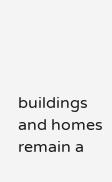buildings and homes remain a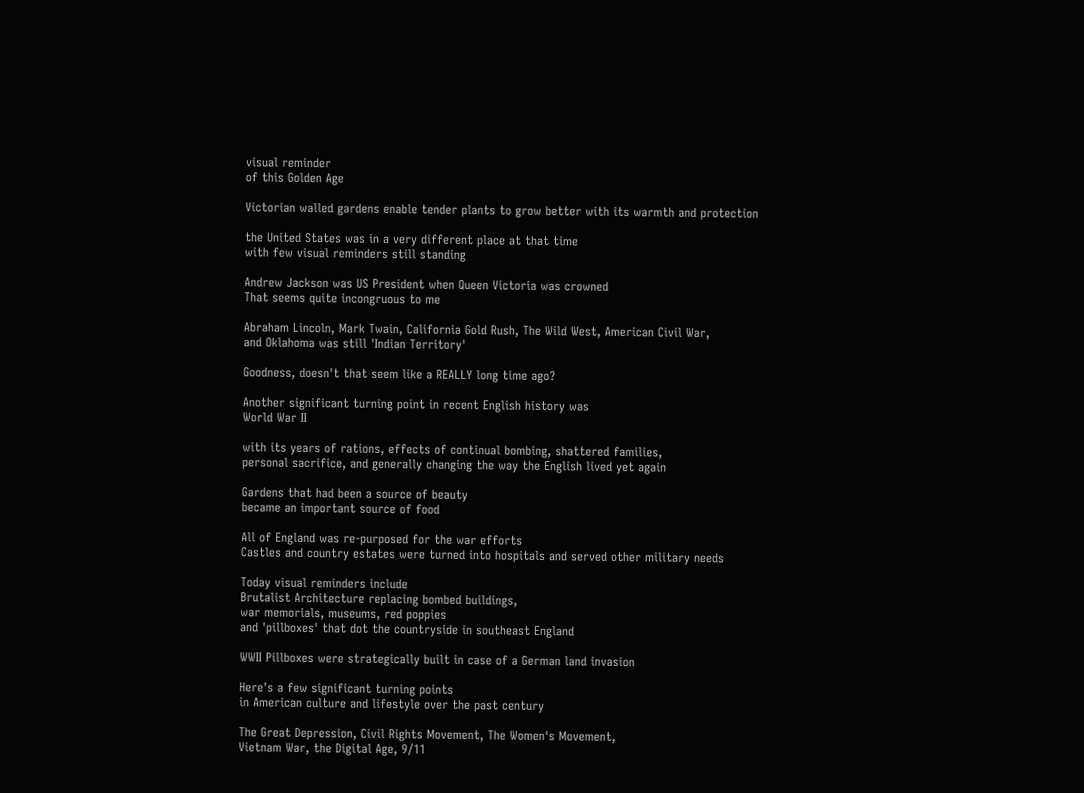visual reminder
of this Golden Age

Victorian walled gardens enable tender plants to grow better with its warmth and protection

the United States was in a very different place at that time
with few visual reminders still standing

Andrew Jackson was US President when Queen Victoria was crowned
That seems quite incongruous to me

Abraham Lincoln, Mark Twain, California Gold Rush, The Wild West, American Civil War,
and Oklahoma was still 'Indian Territory'

Goodness, doesn't that seem like a REALLY long time ago?

Another significant turning point in recent English history was
World War II

with its years of rations, effects of continual bombing, shattered families,
personal sacrifice, and generally changing the way the English lived yet again

Gardens that had been a source of beauty
became an important source of food

All of England was re-purposed for the war efforts
Castles and country estates were turned into hospitals and served other military needs

Today visual reminders include
Brutalist Architecture replacing bombed buildings,
war memorials, museums, red poppies
and 'pillboxes' that dot the countryside in southeast England

WWII Pillboxes were strategically built in case of a German land invasion

Here's a few significant turning points
in American culture and lifestyle over the past century

The Great Depression, Civil Rights Movement, The Women's Movement,
Vietnam War, the Digital Age, 9/11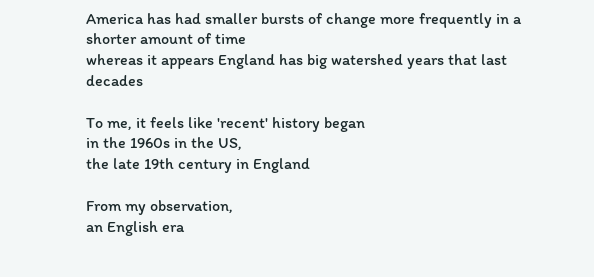America has had smaller bursts of change more frequently in a shorter amount of time
whereas it appears England has big watershed years that last decades

To me, it feels like 'recent' history began
in the 1960s in the US,
the late 19th century in England

From my observation,
an English era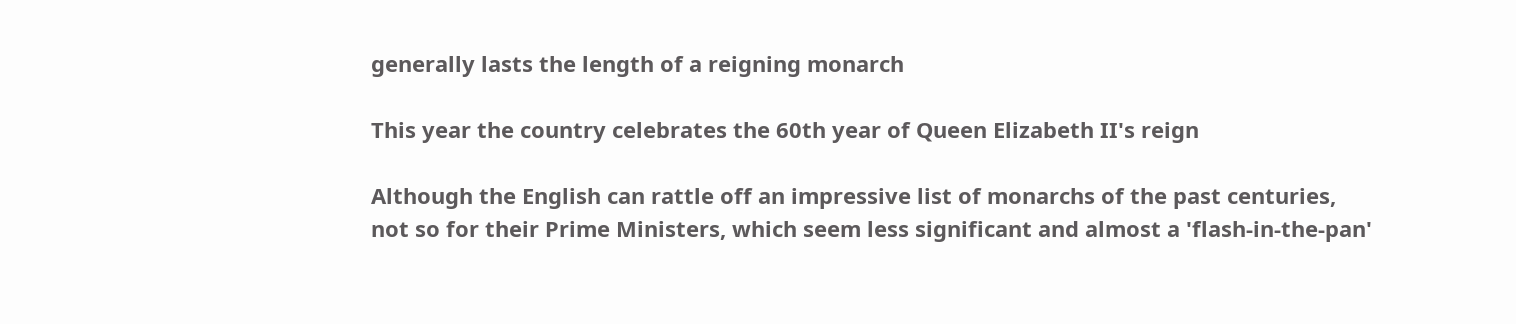generally lasts the length of a reigning monarch

This year the country celebrates the 60th year of Queen Elizabeth II's reign

Although the English can rattle off an impressive list of monarchs of the past centuries,
not so for their Prime Ministers, which seem less significant and almost a 'flash-in-the-pan'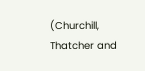(Churchill, Thatcher and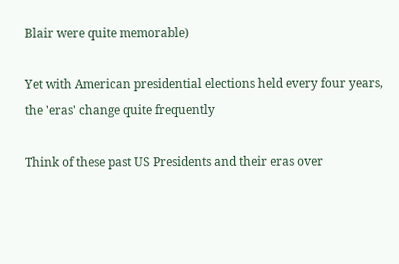Blair were quite memorable)

Yet with American presidential elections held every four years,
the 'eras' change quite frequently

Think of these past US Presidents and their eras over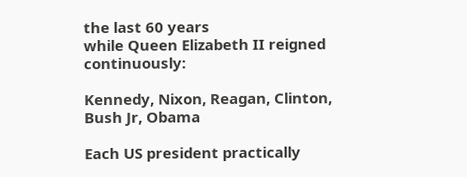the last 60 years
while Queen Elizabeth II reigned continuously:

Kennedy, Nixon, Reagan, Clinton, Bush Jr, Obama

Each US president practically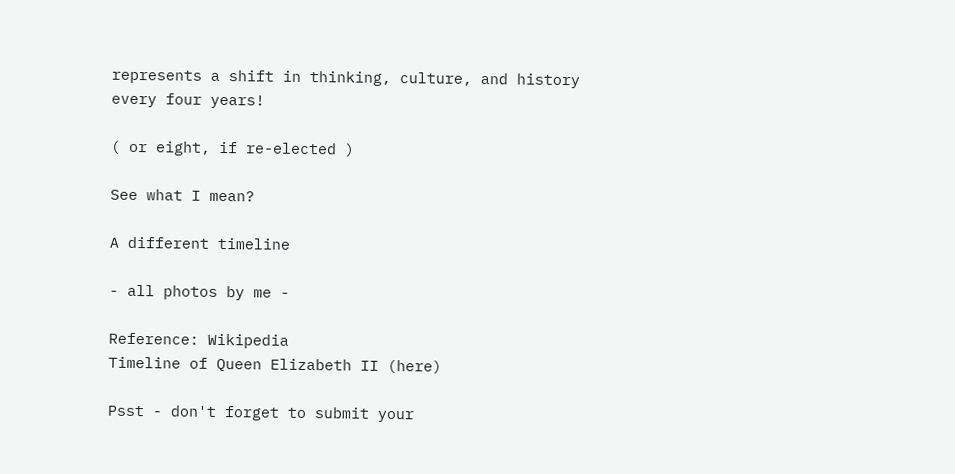represents a shift in thinking, culture, and history
every four years!

( or eight, if re-elected )

See what I mean?

A different timeline

- all photos by me -

Reference: Wikipedia
Timeline of Queen Elizabeth II (here)

Psst - don't forget to submit your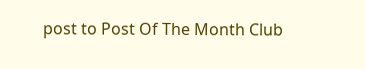post to Post Of The Month Club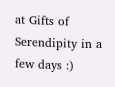at Gifts of Serendipity in a few days :)